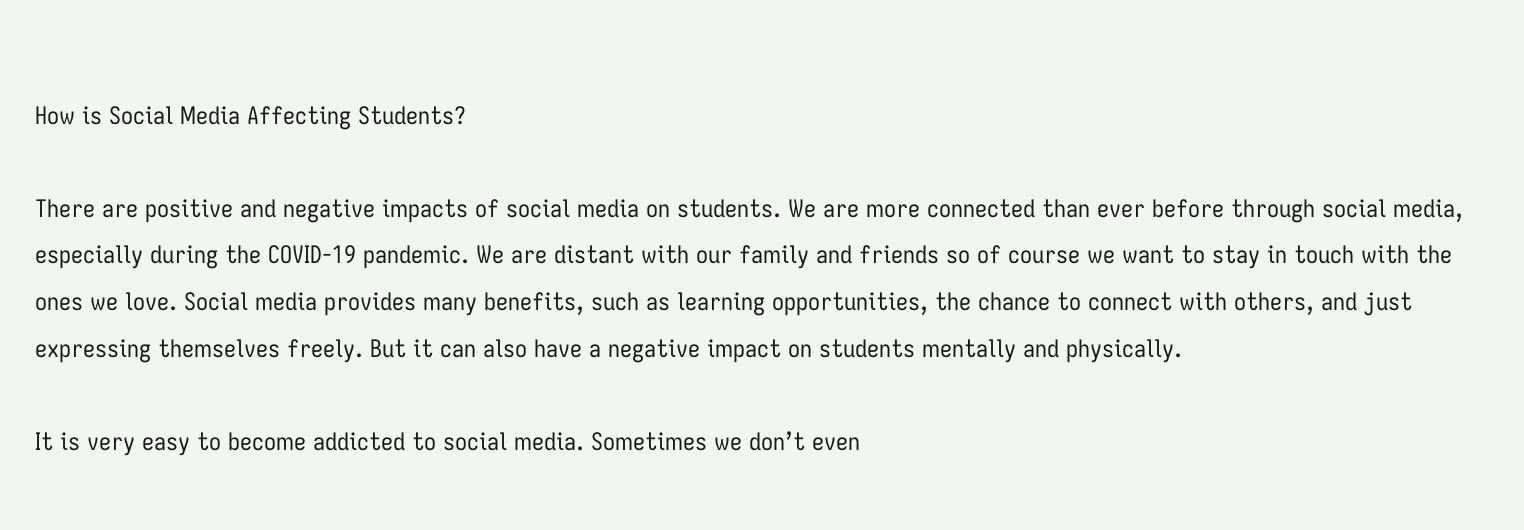How is Social Media Affecting Students?

There are positive and negative impacts of social media on students. We are more connected than ever before through social media, especially during the COVID-19 pandemic. We are distant with our family and friends so of course we want to stay in touch with the ones we love. Social media provides many benefits, such as learning opportunities, the chance to connect with others, and just expressing themselves freely. But it can also have a negative impact on students mentally and physically.

It is very easy to become addicted to social media. Sometimes we don’t even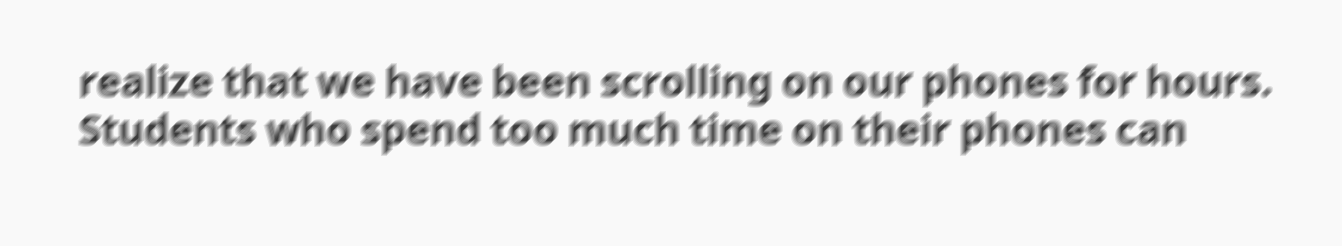realize that we have been scrolling on our phones for hours. Students who spend too much time on their phones can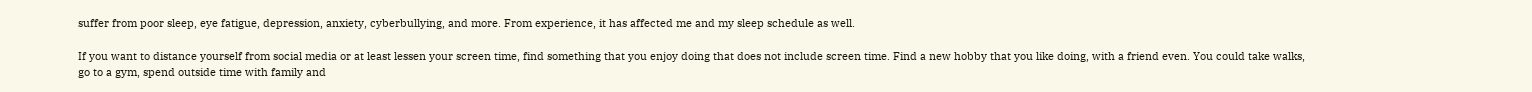suffer from poor sleep, eye fatigue, depression, anxiety, cyberbullying, and more. From experience, it has affected me and my sleep schedule as well.

If you want to distance yourself from social media or at least lessen your screen time, find something that you enjoy doing that does not include screen time. Find a new hobby that you like doing, with a friend even. You could take walks, go to a gym, spend outside time with family and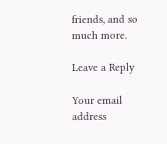friends, and so much more.

Leave a Reply

Your email address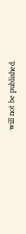will not be published.